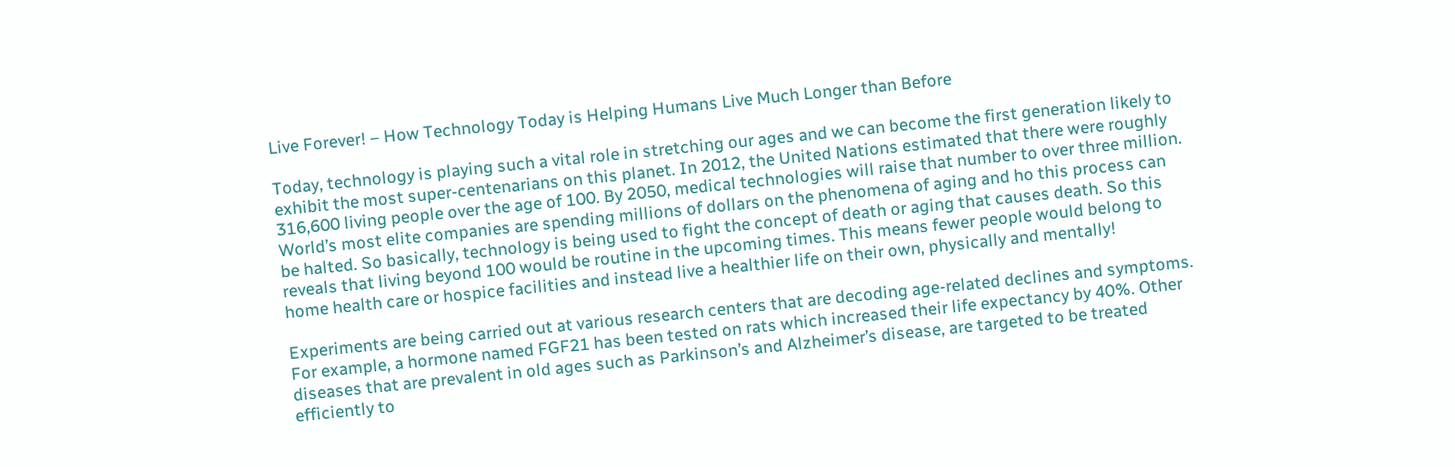Live Forever! – How Technology Today is Helping Humans Live Much Longer than Before

Today, technology is playing such a vital role in stretching our ages and we can become the first generation likely to exhibit the most super-centenarians on this planet. In 2012, the United Nations estimated that there were roughly 316,600 living people over the age of 100. By 2050, medical technologies will raise that number to over three million. World’s most elite companies are spending millions of dollars on the phenomena of aging and ho this process can be halted. So basically, technology is being used to fight the concept of death or aging that causes death. So this reveals that living beyond 100 would be routine in the upcoming times. This means fewer people would belong to home health care or hospice facilities and instead live a healthier life on their own, physically and mentally!

Experiments are being carried out at various research centers that are decoding age-related declines and symptoms. For example, a hormone named FGF21 has been tested on rats which increased their life expectancy by 40%. Other diseases that are prevalent in old ages such as Parkinson’s and Alzheimer’s disease, are targeted to be treated efficiently to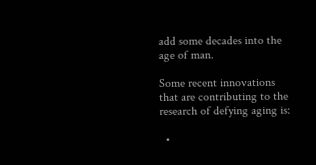add some decades into the age of man.

Some recent innovations that are contributing to the research of defying aging is:

  •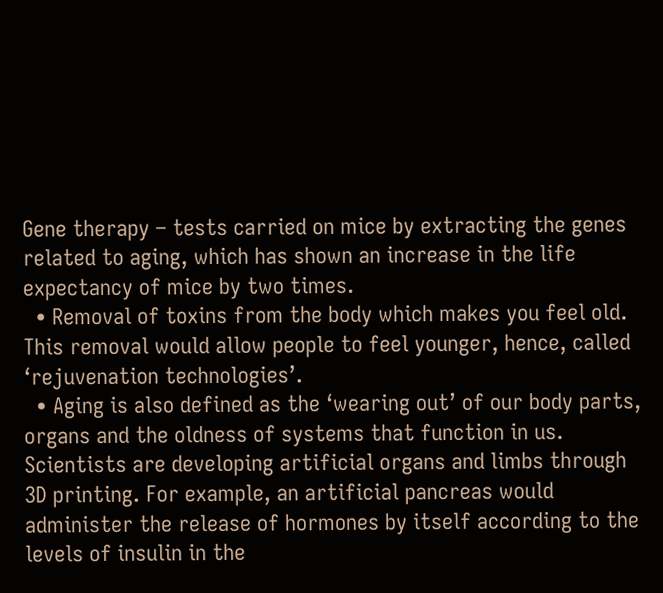Gene therapy – tests carried on mice by extracting the genes related to aging, which has shown an increase in the life expectancy of mice by two times.
  • Removal of toxins from the body which makes you feel old. This removal would allow people to feel younger, hence, called ‘rejuvenation technologies’.
  • Aging is also defined as the ‘wearing out’ of our body parts, organs and the oldness of systems that function in us. Scientists are developing artificial organs and limbs through 3D printing. For example, an artificial pancreas would administer the release of hormones by itself according to the levels of insulin in the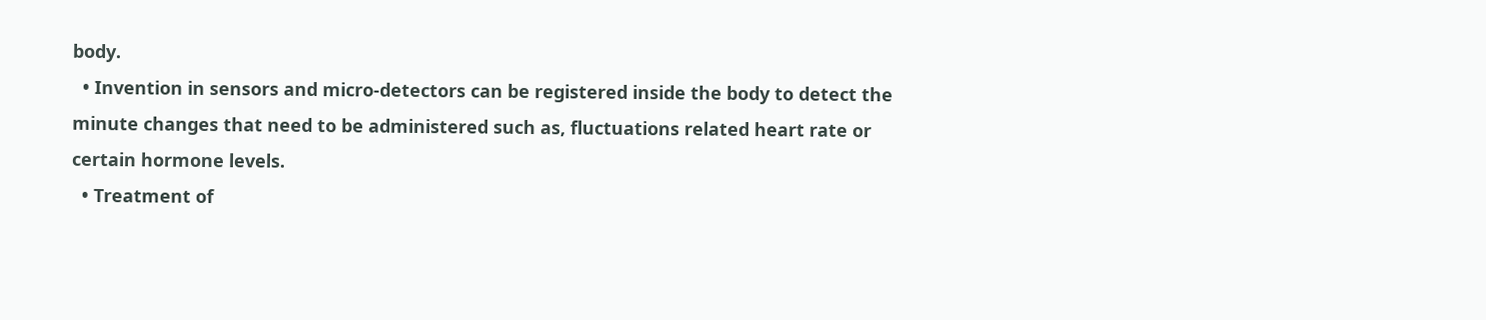body.
  • Invention in sensors and micro-detectors can be registered inside the body to detect the minute changes that need to be administered such as, fluctuations related heart rate or certain hormone levels.
  • Treatment of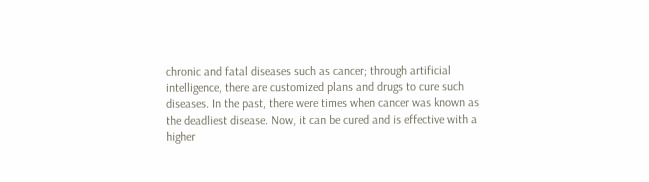chronic and fatal diseases such as cancer; through artificial intelligence, there are customized plans and drugs to cure such diseases. In the past, there were times when cancer was known as the deadliest disease. Now, it can be cured and is effective with a higher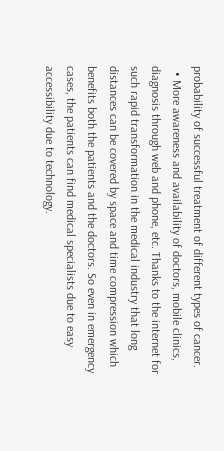probability of successful treatment of different types of cancer.
  • More awareness and availability of doctors, mobile clinics, diagnosis through web and phone, etc. Thanks to the internet for such rapid transformation in the medical industry that long distances can be covered by space and time compression which benefits both the patients and the doctors. So even in emergency cases, the patients can find medical specialists due to easy accessibility due to technology.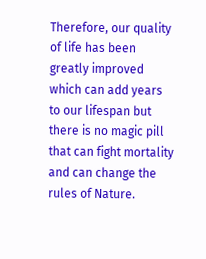Therefore, our quality of life has been greatly improved which can add years to our lifespan but there is no magic pill that can fight mortality and can change the rules of Nature.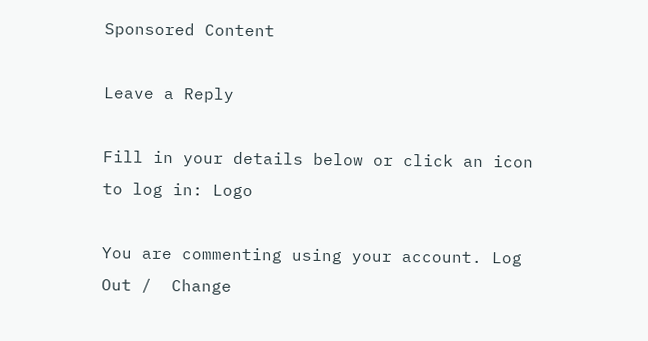Sponsored Content

Leave a Reply

Fill in your details below or click an icon to log in: Logo

You are commenting using your account. Log Out /  Change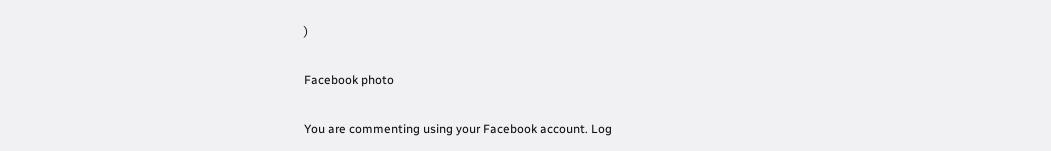)

Facebook photo

You are commenting using your Facebook account. Log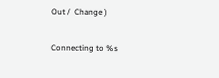Out /  Change )

Connecting to %s